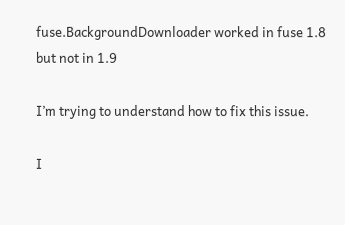fuse.BackgroundDownloader worked in fuse 1.8 but not in 1.9

I’m trying to understand how to fix this issue.

I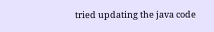tried updating the java code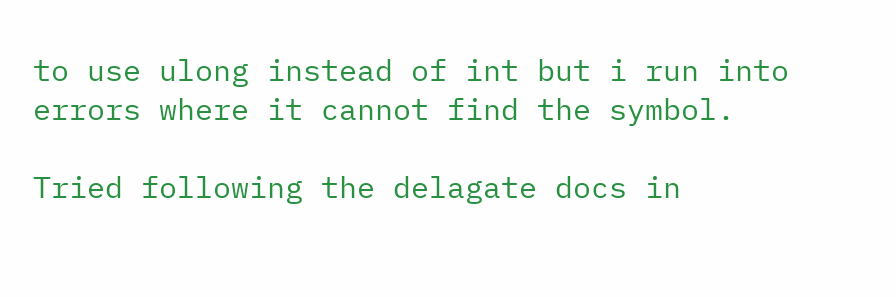to use ulong instead of int but i run into errors where it cannot find the symbol.

Tried following the delagate docs in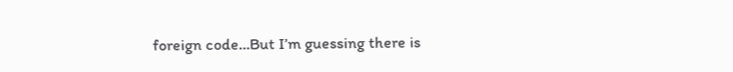foreign code…But I’m guessing there is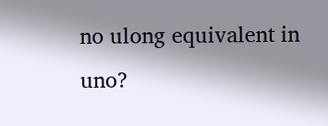no ulong equivalent in uno?